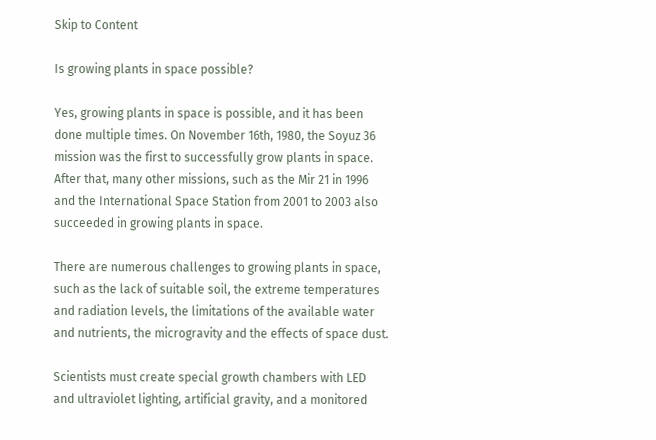Skip to Content

Is growing plants in space possible?

Yes, growing plants in space is possible, and it has been done multiple times. On November 16th, 1980, the Soyuz 36 mission was the first to successfully grow plants in space. After that, many other missions, such as the Mir 21 in 1996 and the International Space Station from 2001 to 2003 also succeeded in growing plants in space.

There are numerous challenges to growing plants in space, such as the lack of suitable soil, the extreme temperatures and radiation levels, the limitations of the available water and nutrients, the microgravity and the effects of space dust.

Scientists must create special growth chambers with LED and ultraviolet lighting, artificial gravity, and a monitored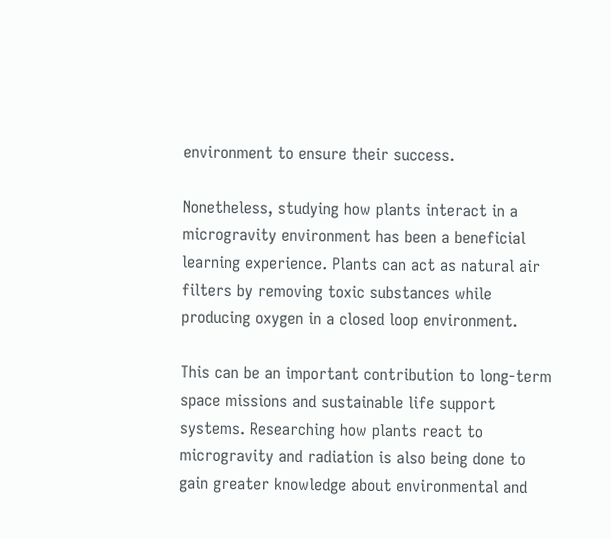environment to ensure their success.

Nonetheless, studying how plants interact in a microgravity environment has been a beneficial learning experience. Plants can act as natural air filters by removing toxic substances while producing oxygen in a closed loop environment.

This can be an important contribution to long-term space missions and sustainable life support systems. Researching how plants react to microgravity and radiation is also being done to gain greater knowledge about environmental and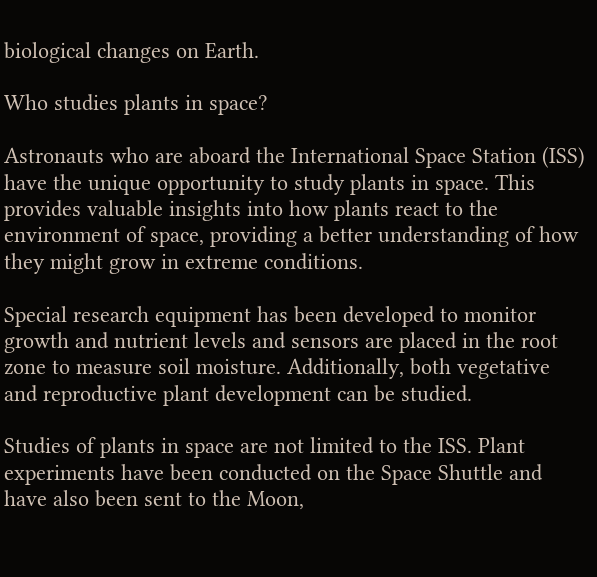biological changes on Earth.

Who studies plants in space?

Astronauts who are aboard the International Space Station (ISS) have the unique opportunity to study plants in space. This provides valuable insights into how plants react to the environment of space, providing a better understanding of how they might grow in extreme conditions.

Special research equipment has been developed to monitor growth and nutrient levels and sensors are placed in the root zone to measure soil moisture. Additionally, both vegetative and reproductive plant development can be studied.

Studies of plants in space are not limited to the ISS. Plant experiments have been conducted on the Space Shuttle and have also been sent to the Moon,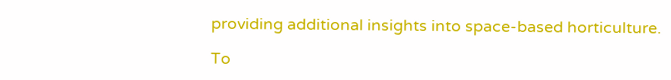providing additional insights into space-based horticulture.

To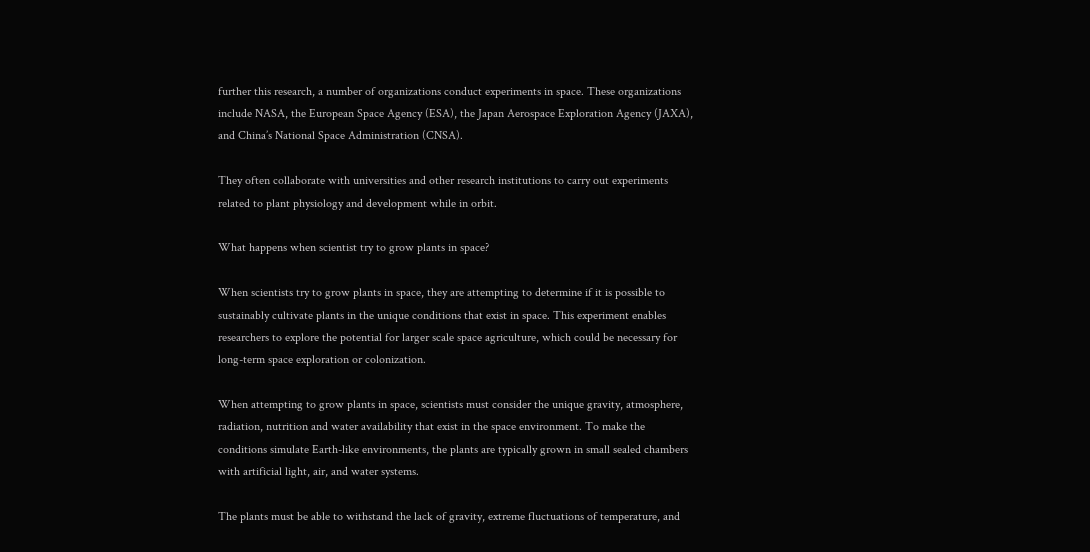further this research, a number of organizations conduct experiments in space. These organizations include NASA, the European Space Agency (ESA), the Japan Aerospace Exploration Agency (JAXA), and China’s National Space Administration (CNSA).

They often collaborate with universities and other research institutions to carry out experiments related to plant physiology and development while in orbit.

What happens when scientist try to grow plants in space?

When scientists try to grow plants in space, they are attempting to determine if it is possible to sustainably cultivate plants in the unique conditions that exist in space. This experiment enables researchers to explore the potential for larger scale space agriculture, which could be necessary for long-term space exploration or colonization.

When attempting to grow plants in space, scientists must consider the unique gravity, atmosphere, radiation, nutrition and water availability that exist in the space environment. To make the conditions simulate Earth-like environments, the plants are typically grown in small sealed chambers with artificial light, air, and water systems.

The plants must be able to withstand the lack of gravity, extreme fluctuations of temperature, and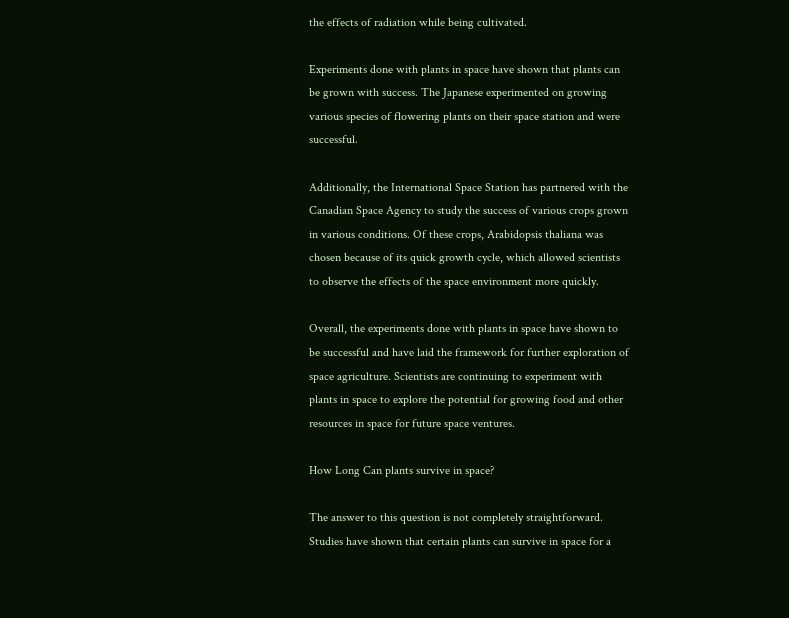the effects of radiation while being cultivated.

Experiments done with plants in space have shown that plants can be grown with success. The Japanese experimented on growing various species of flowering plants on their space station and were successful.

Additionally, the International Space Station has partnered with the Canadian Space Agency to study the success of various crops grown in various conditions. Of these crops, Arabidopsis thaliana was chosen because of its quick growth cycle, which allowed scientists to observe the effects of the space environment more quickly.

Overall, the experiments done with plants in space have shown to be successful and have laid the framework for further exploration of space agriculture. Scientists are continuing to experiment with plants in space to explore the potential for growing food and other resources in space for future space ventures.

How Long Can plants survive in space?

The answer to this question is not completely straightforward. Studies have shown that certain plants can survive in space for a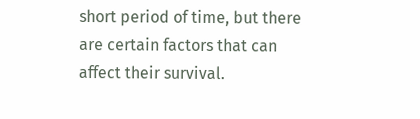short period of time, but there are certain factors that can affect their survival.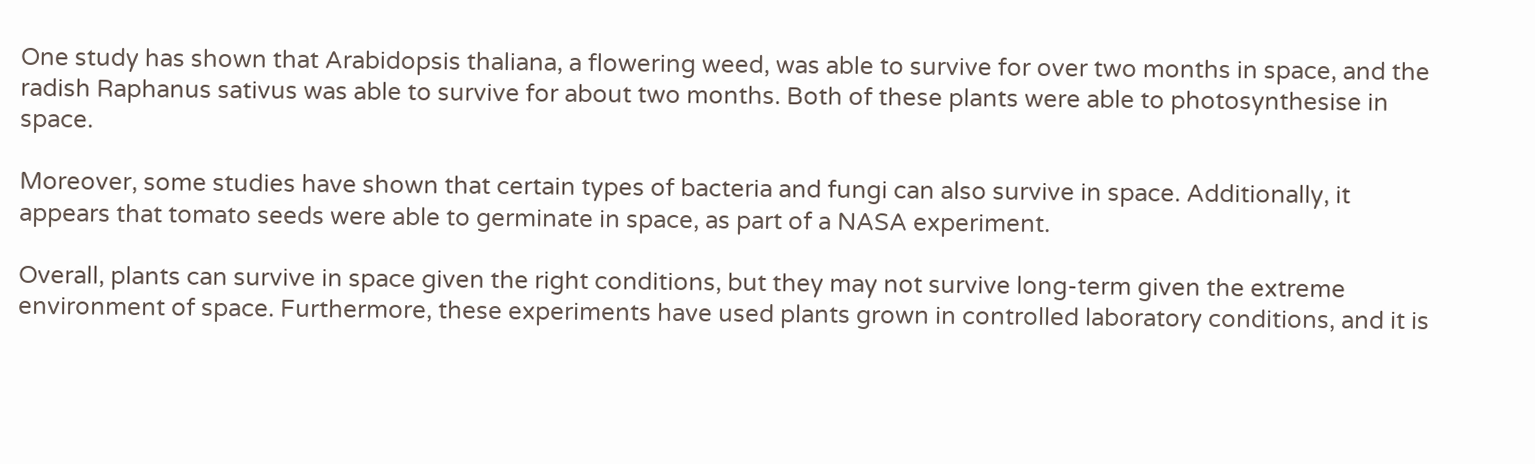One study has shown that Arabidopsis thaliana, a flowering weed, was able to survive for over two months in space, and the radish Raphanus sativus was able to survive for about two months. Both of these plants were able to photosynthesise in space.

Moreover, some studies have shown that certain types of bacteria and fungi can also survive in space. Additionally, it appears that tomato seeds were able to germinate in space, as part of a NASA experiment.

Overall, plants can survive in space given the right conditions, but they may not survive long-term given the extreme environment of space. Furthermore, these experiments have used plants grown in controlled laboratory conditions, and it is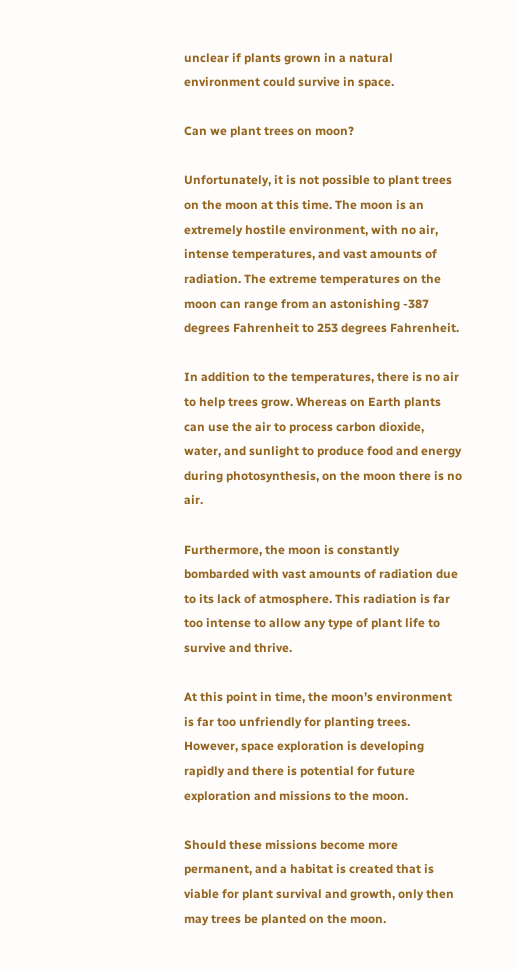unclear if plants grown in a natural environment could survive in space.

Can we plant trees on moon?

Unfortunately, it is not possible to plant trees on the moon at this time. The moon is an extremely hostile environment, with no air, intense temperatures, and vast amounts of radiation. The extreme temperatures on the moon can range from an astonishing -387 degrees Fahrenheit to 253 degrees Fahrenheit.

In addition to the temperatures, there is no air to help trees grow. Whereas on Earth plants can use the air to process carbon dioxide, water, and sunlight to produce food and energy during photosynthesis, on the moon there is no air.

Furthermore, the moon is constantly bombarded with vast amounts of radiation due to its lack of atmosphere. This radiation is far too intense to allow any type of plant life to survive and thrive.

At this point in time, the moon’s environment is far too unfriendly for planting trees. However, space exploration is developing rapidly and there is potential for future exploration and missions to the moon.

Should these missions become more permanent, and a habitat is created that is viable for plant survival and growth, only then may trees be planted on the moon.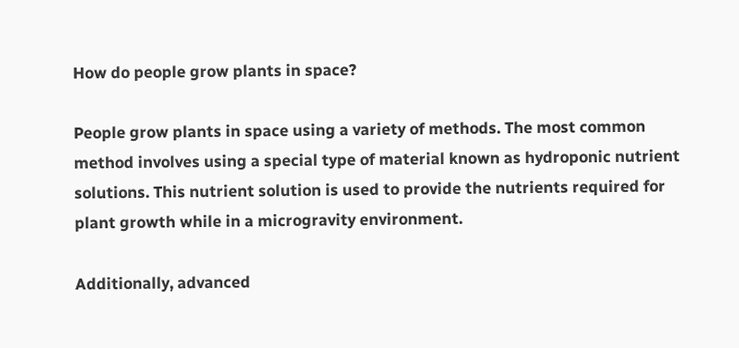How do people grow plants in space?

People grow plants in space using a variety of methods. The most common method involves using a special type of material known as hydroponic nutrient solutions. This nutrient solution is used to provide the nutrients required for plant growth while in a microgravity environment.

Additionally, advanced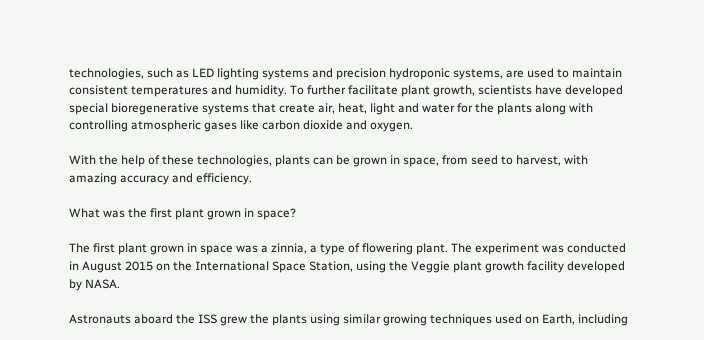technologies, such as LED lighting systems and precision hydroponic systems, are used to maintain consistent temperatures and humidity. To further facilitate plant growth, scientists have developed special bioregenerative systems that create air, heat, light and water for the plants along with controlling atmospheric gases like carbon dioxide and oxygen.

With the help of these technologies, plants can be grown in space, from seed to harvest, with amazing accuracy and efficiency.

What was the first plant grown in space?

The first plant grown in space was a zinnia, a type of flowering plant. The experiment was conducted in August 2015 on the International Space Station, using the Veggie plant growth facility developed by NASA.

Astronauts aboard the ISS grew the plants using similar growing techniques used on Earth, including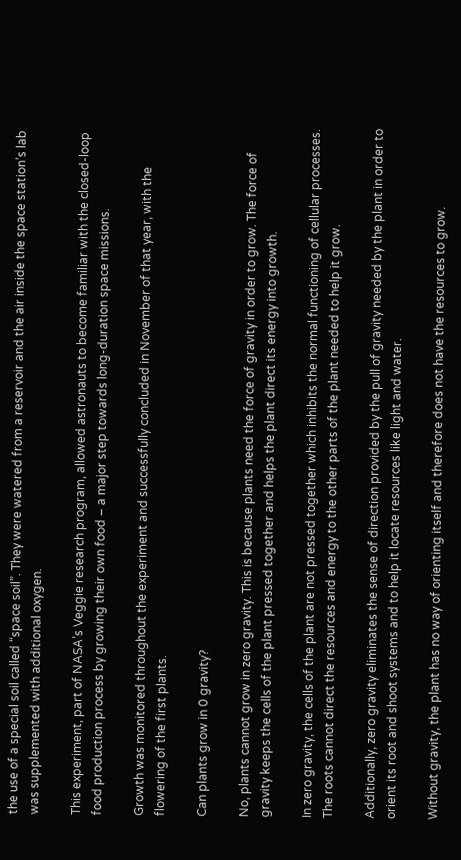the use of a special soil called “space soil”. They were watered from a reservoir and the air inside the space station’s lab was supplemented with additional oxygen.

This experiment, part of NASA’s Veggie research program, allowed astronauts to become familiar with the closed-loop food production process by growing their own food – a major step towards long-duration space missions.

Growth was monitored throughout the experiment and successfully concluded in November of that year, with the flowering of the first plants.

Can plants grow in 0 gravity?

No, plants cannot grow in zero gravity. This is because plants need the force of gravity in order to grow. The force of gravity keeps the cells of the plant pressed together and helps the plant direct its energy into growth.

In zero gravity, the cells of the plant are not pressed together which inhibits the normal functioning of cellular processes. The roots cannot direct the resources and energy to the other parts of the plant needed to help it grow.

Additionally, zero gravity eliminates the sense of direction provided by the pull of gravity needed by the plant in order to orient its root and shoot systems and to help it locate resources like light and water.

Without gravity, the plant has no way of orienting itself and therefore does not have the resources to grow.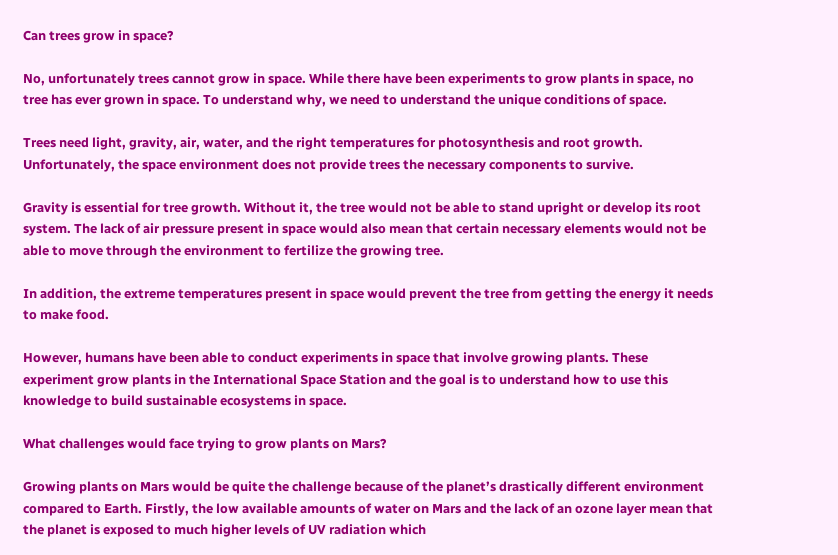Can trees grow in space?

No, unfortunately trees cannot grow in space. While there have been experiments to grow plants in space, no tree has ever grown in space. To understand why, we need to understand the unique conditions of space.

Trees need light, gravity, air, water, and the right temperatures for photosynthesis and root growth. Unfortunately, the space environment does not provide trees the necessary components to survive.

Gravity is essential for tree growth. Without it, the tree would not be able to stand upright or develop its root system. The lack of air pressure present in space would also mean that certain necessary elements would not be able to move through the environment to fertilize the growing tree.

In addition, the extreme temperatures present in space would prevent the tree from getting the energy it needs to make food.

However, humans have been able to conduct experiments in space that involve growing plants. These experiment grow plants in the International Space Station and the goal is to understand how to use this knowledge to build sustainable ecosystems in space.

What challenges would face trying to grow plants on Mars?

Growing plants on Mars would be quite the challenge because of the planet’s drastically different environment compared to Earth. Firstly, the low available amounts of water on Mars and the lack of an ozone layer mean that the planet is exposed to much higher levels of UV radiation which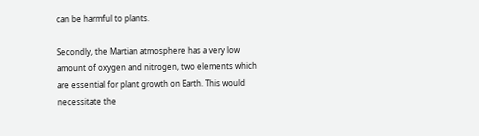can be harmful to plants.

Secondly, the Martian atmosphere has a very low amount of oxygen and nitrogen, two elements which are essential for plant growth on Earth. This would necessitate the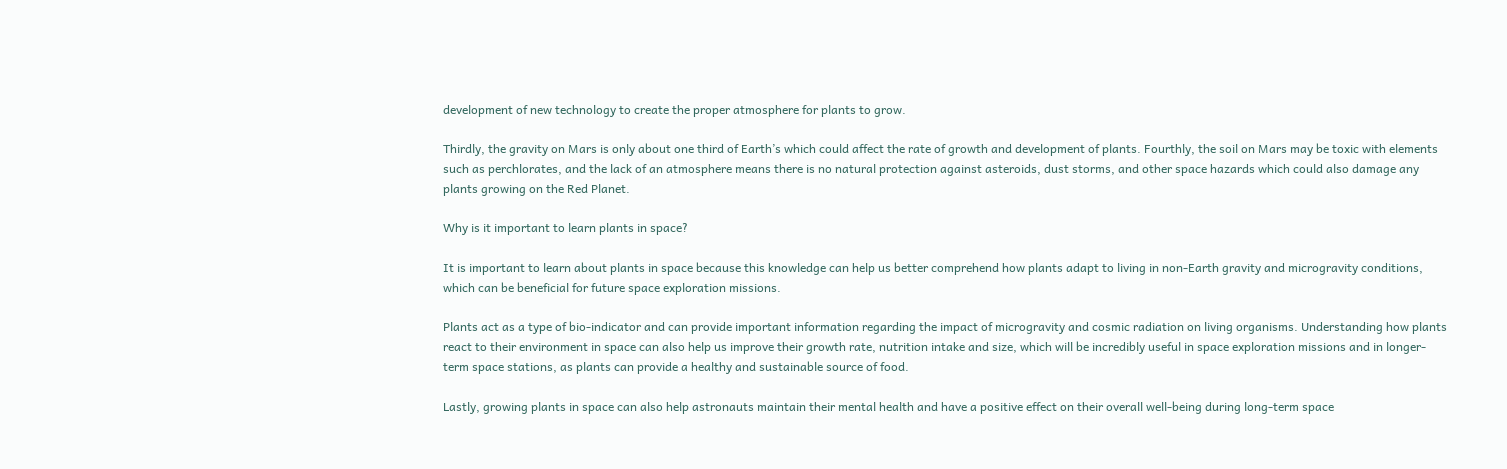development of new technology to create the proper atmosphere for plants to grow.

Thirdly, the gravity on Mars is only about one third of Earth’s which could affect the rate of growth and development of plants. Fourthly, the soil on Mars may be toxic with elements such as perchlorates, and the lack of an atmosphere means there is no natural protection against asteroids, dust storms, and other space hazards which could also damage any plants growing on the Red Planet.

Why is it important to learn plants in space?

It is important to learn about plants in space because this knowledge can help us better comprehend how plants adapt to living in non-Earth gravity and microgravity conditions, which can be beneficial for future space exploration missions.

Plants act as a type of bio-indicator and can provide important information regarding the impact of microgravity and cosmic radiation on living organisms. Understanding how plants react to their environment in space can also help us improve their growth rate, nutrition intake and size, which will be incredibly useful in space exploration missions and in longer-term space stations, as plants can provide a healthy and sustainable source of food.

Lastly, growing plants in space can also help astronauts maintain their mental health and have a positive effect on their overall well-being during long-term space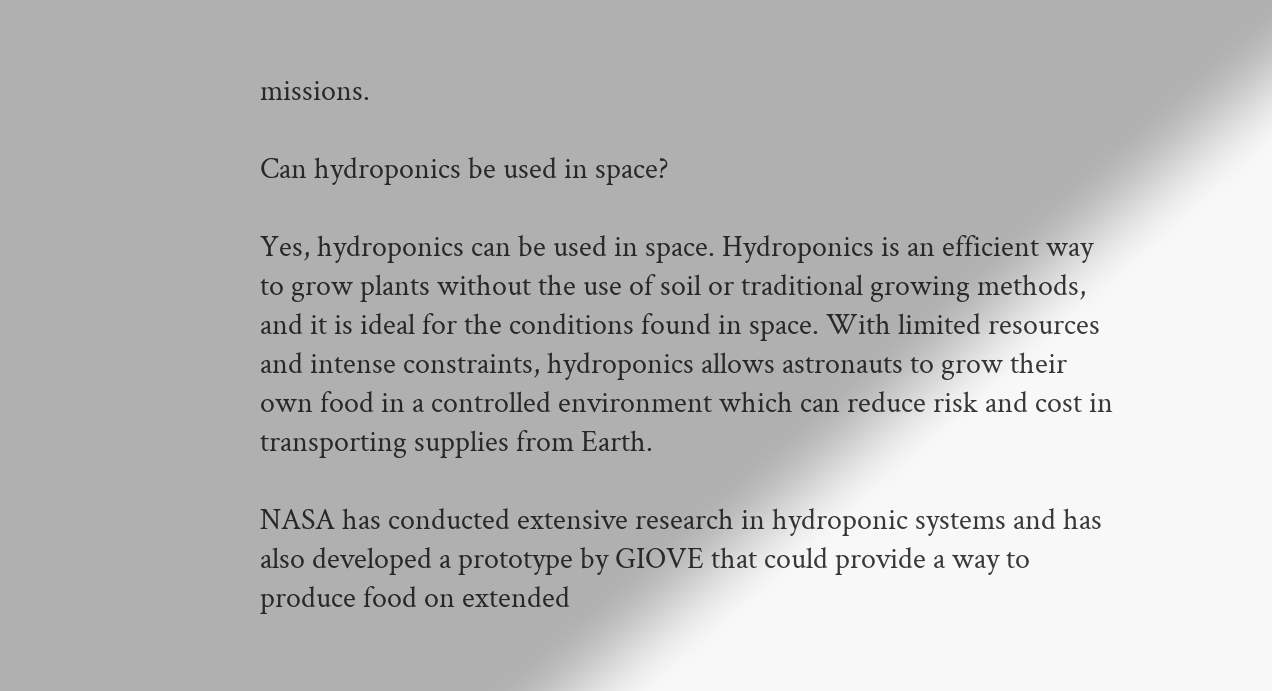missions.

Can hydroponics be used in space?

Yes, hydroponics can be used in space. Hydroponics is an efficient way to grow plants without the use of soil or traditional growing methods, and it is ideal for the conditions found in space. With limited resources and intense constraints, hydroponics allows astronauts to grow their own food in a controlled environment which can reduce risk and cost in transporting supplies from Earth.

NASA has conducted extensive research in hydroponic systems and has also developed a prototype by GIOVE that could provide a way to produce food on extended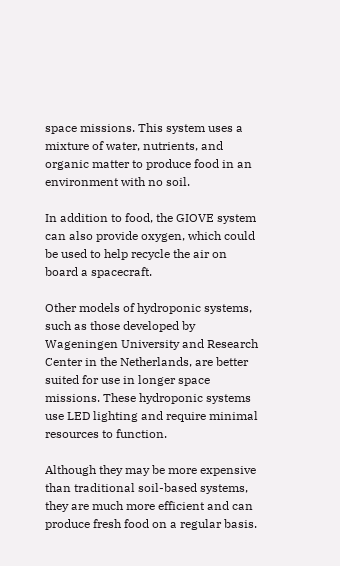space missions. This system uses a mixture of water, nutrients, and organic matter to produce food in an environment with no soil.

In addition to food, the GIOVE system can also provide oxygen, which could be used to help recycle the air on board a spacecraft.

Other models of hydroponic systems, such as those developed by Wageningen University and Research Center in the Netherlands, are better suited for use in longer space missions. These hydroponic systems use LED lighting and require minimal resources to function.

Although they may be more expensive than traditional soil-based systems, they are much more efficient and can produce fresh food on a regular basis.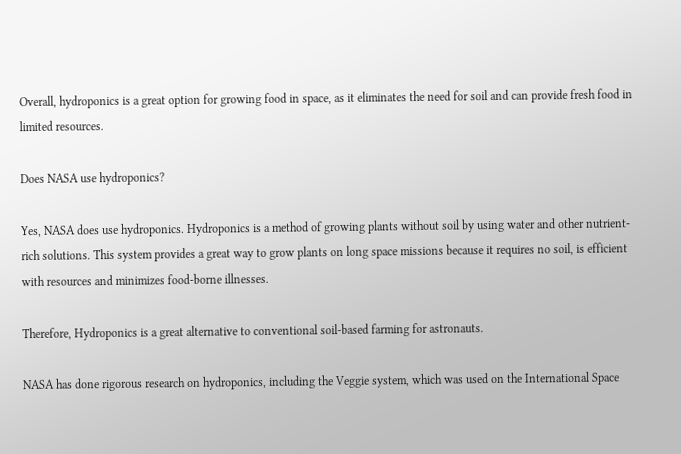Overall, hydroponics is a great option for growing food in space, as it eliminates the need for soil and can provide fresh food in limited resources.

Does NASA use hydroponics?

Yes, NASA does use hydroponics. Hydroponics is a method of growing plants without soil by using water and other nutrient-rich solutions. This system provides a great way to grow plants on long space missions because it requires no soil, is efficient with resources and minimizes food-borne illnesses.

Therefore, Hydroponics is a great alternative to conventional soil-based farming for astronauts.

NASA has done rigorous research on hydroponics, including the Veggie system, which was used on the International Space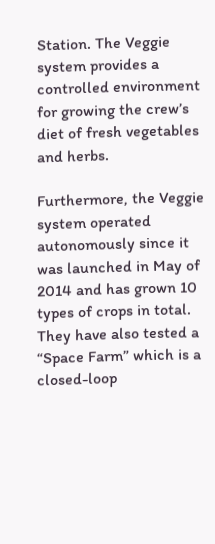Station. The Veggie system provides a controlled environment for growing the crew’s diet of fresh vegetables and herbs.

Furthermore, the Veggie system operated autonomously since it was launched in May of 2014 and has grown 10 types of crops in total. They have also tested a “Space Farm” which is a closed-loop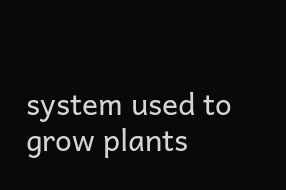system used to grow plants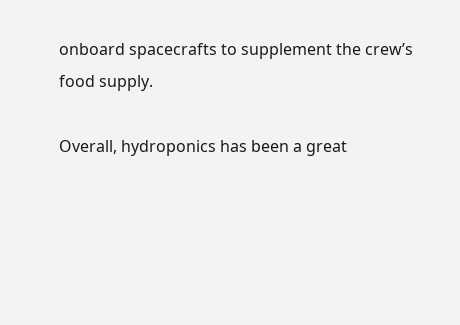onboard spacecrafts to supplement the crew’s food supply.

Overall, hydroponics has been a great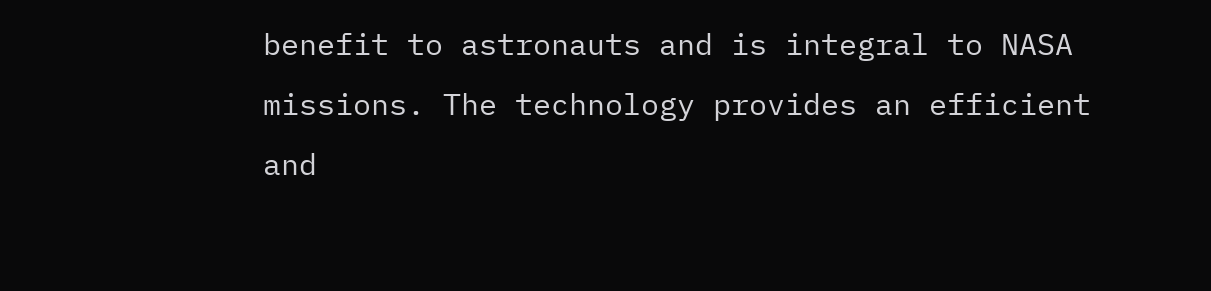benefit to astronauts and is integral to NASA missions. The technology provides an efficient and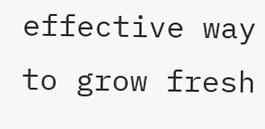effective way to grow fresh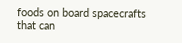foods on board spacecrafts that can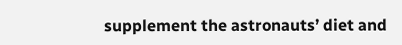supplement the astronauts’ diet and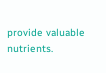provide valuable nutrients.